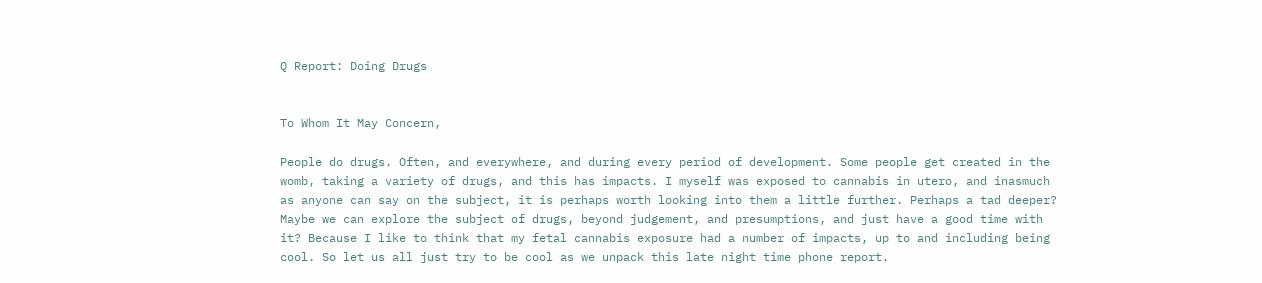Q Report: Doing Drugs


To Whom It May Concern,

People do drugs. Often, and everywhere, and during every period of development. Some people get created in the womb, taking a variety of drugs, and this has impacts. I myself was exposed to cannabis in utero, and inasmuch as anyone can say on the subject, it is perhaps worth looking into them a little further. Perhaps a tad deeper? Maybe we can explore the subject of drugs, beyond judgement, and presumptions, and just have a good time with it? Because I like to think that my fetal cannabis exposure had a number of impacts, up to and including being cool. So let us all just try to be cool as we unpack this late night time phone report.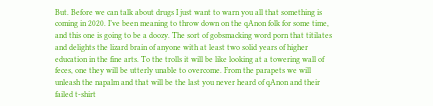But. Before we can talk about drugs I just want to warn you all that something is coming in 2020. I’ve been meaning to throw down on the qAnon folk for some time, and this one is going to be a doozy. The sort of gobsmacking word porn that titilates and delights the lizard brain of anyone with at least two solid years of higher education in the fine arts. To the trolls it will be like looking at a towering wall of feces, one they will be utterly unable to overcome. From the parapets we will unleash the napalm and that will be the last you never heard of qAnon and their failed t-shirt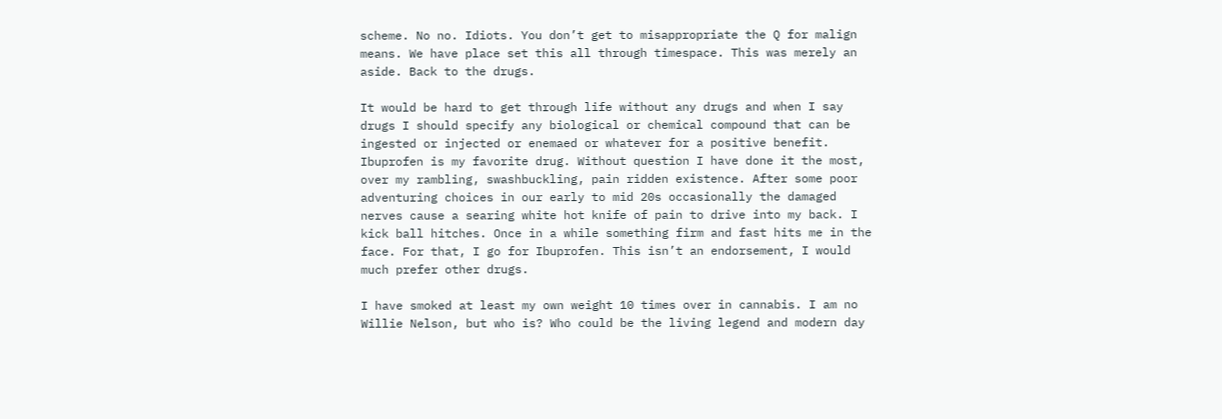scheme. No no. Idiots. You don’t get to misappropriate the Q for malign means. We have place set this all through timespace. This was merely an aside. Back to the drugs.

It would be hard to get through life without any drugs and when I say drugs I should specify any biological or chemical compound that can be ingested or injected or enemaed or whatever for a positive benefit. Ibuprofen is my favorite drug. Without question I have done it the most, over my rambling, swashbuckling, pain ridden existence. After some poor adventuring choices in our early to mid 20s occasionally the damaged nerves cause a searing white hot knife of pain to drive into my back. I kick ball hitches. Once in a while something firm and fast hits me in the face. For that, I go for Ibuprofen. This isn’t an endorsement, I would much prefer other drugs.

I have smoked at least my own weight 10 times over in cannabis. I am no Willie Nelson, but who is? Who could be the living legend and modern day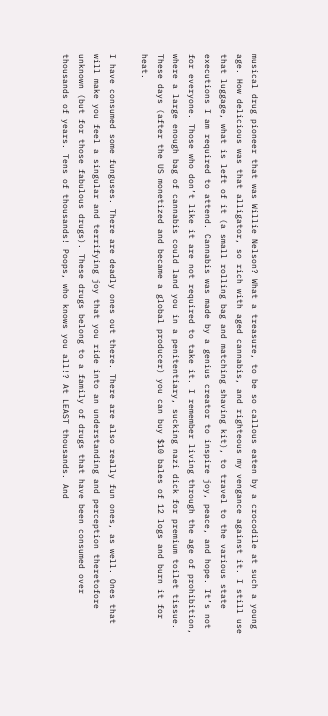musical drug pioneer that was Willie Nelson? What a treasure, to be so callous eaten by a crocodile at such a young age. How delicious was that alligator, so rich with aged cannabis, and righteous my vengance against it. I still use that luggage, what is left of it (a small rolling bag and matching shaving kit), to travel to the various state executions I am required to attend. Cannabis was made by a genius creator to inspire joy, peace, and hope. It’s not for everyone. Those who don’t like it are not required to take it. I remember living through the age of prohibition, where a large enough bag of cannabis could land you in a penitentiary, sucking nazi dick for premium toilet tissue. These days (after the US monetized and became a global producer) you can buy $10 bales of 12 logs and burn it for heat.

I have consumed some funguses. There are deadly ones out there. There are also really fun ones, as well. Ones that will make you feel a singular and terrifying joy that you ride into an understanding and perception theretofore unknown (but for those fabulous drugs). These drugs belong to a family of drugs that have been consumed over thousands of years. Tens of thousands! Poops, who knows you all!? At LEAST thousands. And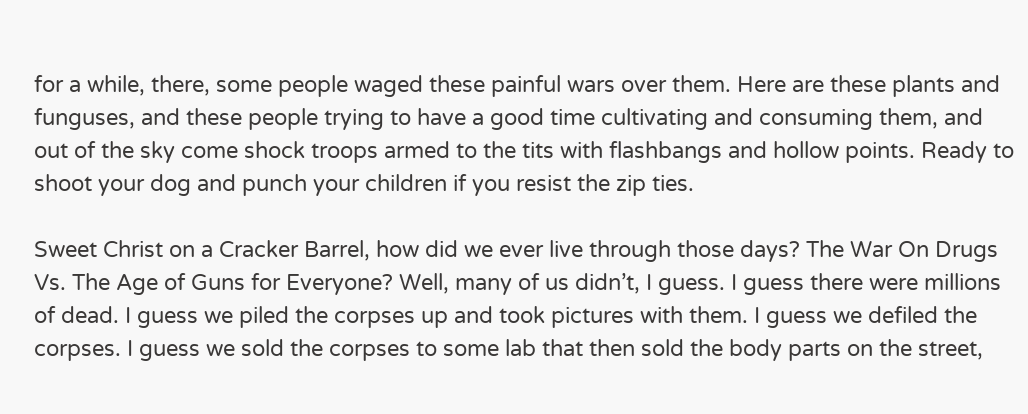for a while, there, some people waged these painful wars over them. Here are these plants and funguses, and these people trying to have a good time cultivating and consuming them, and out of the sky come shock troops armed to the tits with flashbangs and hollow points. Ready to shoot your dog and punch your children if you resist the zip ties.

Sweet Christ on a Cracker Barrel, how did we ever live through those days? The War On Drugs Vs. The Age of Guns for Everyone? Well, many of us didn’t, I guess. I guess there were millions of dead. I guess we piled the corpses up and took pictures with them. I guess we defiled the corpses. I guess we sold the corpses to some lab that then sold the body parts on the street,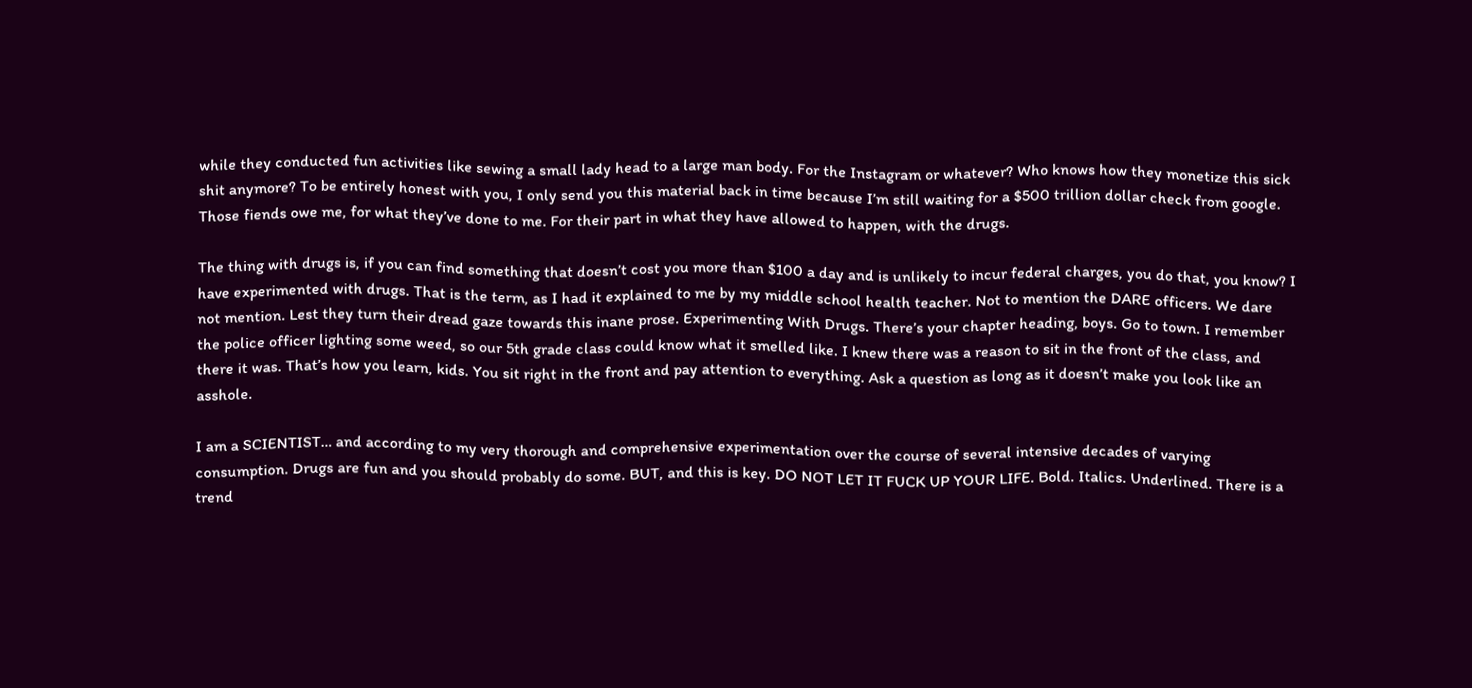while they conducted fun activities like sewing a small lady head to a large man body. For the Instagram or whatever? Who knows how they monetize this sick shit anymore? To be entirely honest with you, I only send you this material back in time because I’m still waiting for a $500 trillion dollar check from google. Those fiends owe me, for what they’ve done to me. For their part in what they have allowed to happen, with the drugs.

The thing with drugs is, if you can find something that doesn’t cost you more than $100 a day and is unlikely to incur federal charges, you do that, you know? I have experimented with drugs. That is the term, as I had it explained to me by my middle school health teacher. Not to mention the DARE officers. We dare not mention. Lest they turn their dread gaze towards this inane prose. Experimenting With Drugs. There’s your chapter heading, boys. Go to town. I remember the police officer lighting some weed, so our 5th grade class could know what it smelled like. I knew there was a reason to sit in the front of the class, and there it was. That’s how you learn, kids. You sit right in the front and pay attention to everything. Ask a question as long as it doesn’t make you look like an asshole.

I am a SCIENTIST… and according to my very thorough and comprehensive experimentation over the course of several intensive decades of varying consumption. Drugs are fun and you should probably do some. BUT, and this is key. DO NOT LET IT FUCK UP YOUR LIFE. Bold. Italics. Underlined. There is a trend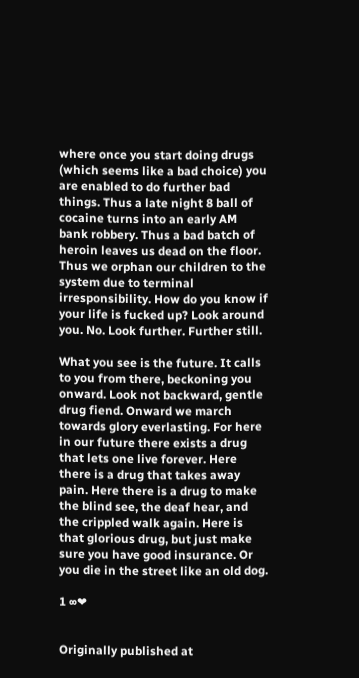where once you start doing drugs (which seems like a bad choice) you are enabled to do further bad things. Thus a late night 8 ball of cocaine turns into an early AM bank robbery. Thus a bad batch of heroin leaves us dead on the floor. Thus we orphan our children to the system due to terminal irresponsibility. How do you know if your life is fucked up? Look around you. No. Look further. Further still.

What you see is the future. It calls to you from there, beckoning you onward. Look not backward, gentle drug fiend. Onward we march towards glory everlasting. For here in our future there exists a drug that lets one live forever. Here there is a drug that takes away pain. Here there is a drug to make the blind see, the deaf hear, and the crippled walk again. Here is that glorious drug, but just make sure you have good insurance. Or you die in the street like an old dog.

1 ∞❤


Originally published at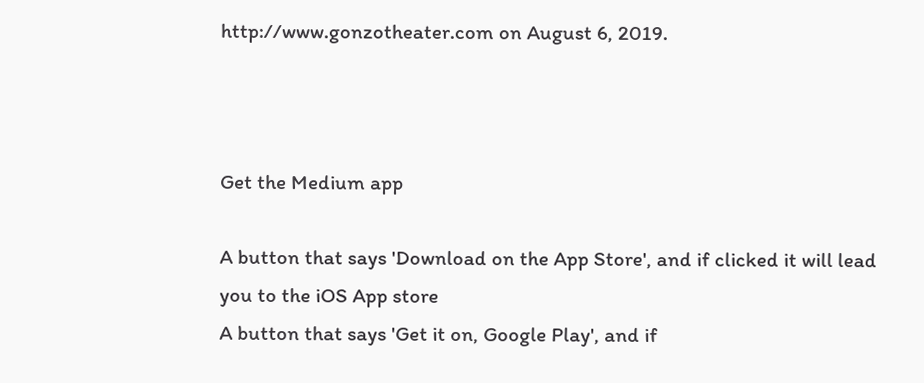http://www.gonzotheater.com on August 6, 2019.



Get the Medium app

A button that says 'Download on the App Store', and if clicked it will lead you to the iOS App store
A button that says 'Get it on, Google Play', and if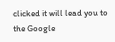clicked it will lead you to the Google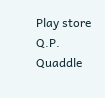Play store
Q.P. Quaddle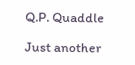Q.P. Quaddle

Just another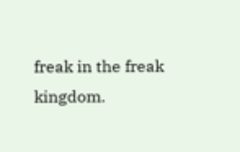freak in the freak kingdom.